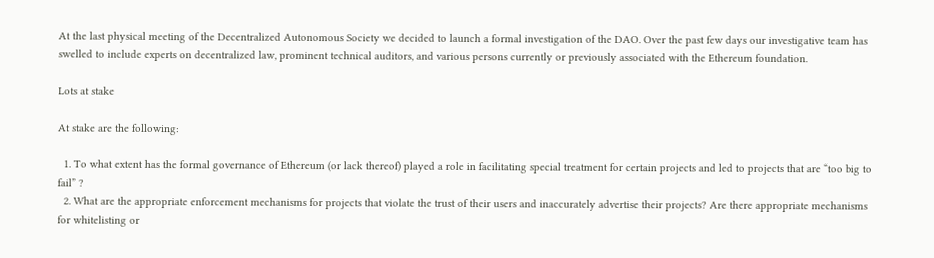At the last physical meeting of the Decentralized Autonomous Society we decided to launch a formal investigation of the DAO. Over the past few days our investigative team has swelled to include experts on decentralized law, prominent technical auditors, and various persons currently or previously associated with the Ethereum foundation.

Lots at stake

At stake are the following:

  1. To what extent has the formal governance of Ethereum (or lack thereof) played a role in facilitating special treatment for certain projects and led to projects that are “too big to fail” ?
  2. What are the appropriate enforcement mechanisms for projects that violate the trust of their users and inaccurately advertise their projects? Are there appropriate mechanisms for whitelisting or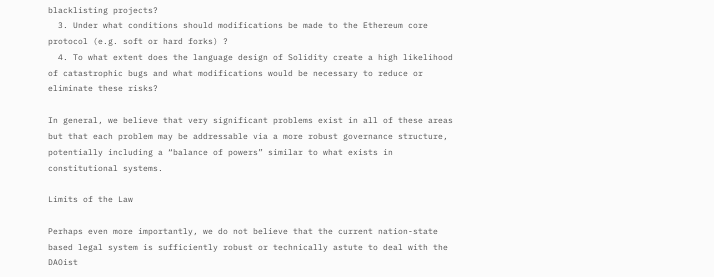blacklisting projects?
  3. Under what conditions should modifications be made to the Ethereum core protocol (e.g. soft or hard forks) ?
  4. To what extent does the language design of Solidity create a high likelihood of catastrophic bugs and what modifications would be necessary to reduce or eliminate these risks?

In general, we believe that very significant problems exist in all of these areas but that each problem may be addressable via a more robust governance structure, potentially including a “balance of powers” similar to what exists in constitutional systems.

Limits of the Law

Perhaps even more importantly, we do not believe that the current nation-state based legal system is sufficiently robust or technically astute to deal with the DAOist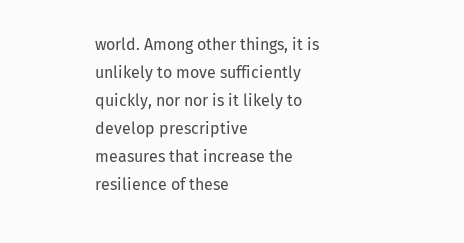world. Among other things, it is unlikely to move sufficiently quickly, nor nor is it likely to develop prescriptive measures that increase the resilience of these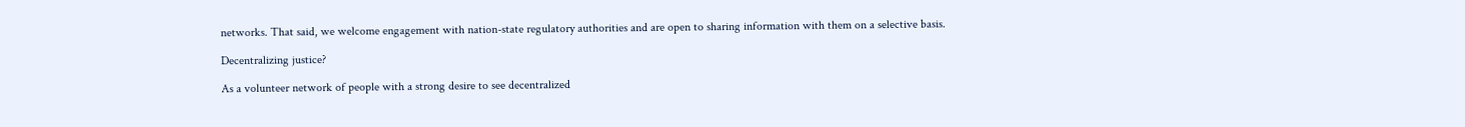networks. That said, we welcome engagement with nation-state regulatory authorities and are open to sharing information with them on a selective basis.

Decentralizing justice?

As a volunteer network of people with a strong desire to see decentralized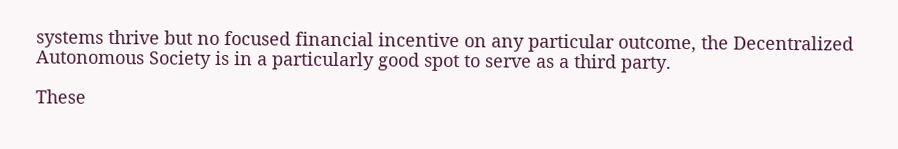systems thrive but no focused financial incentive on any particular outcome, the Decentralized Autonomous Society is in a particularly good spot to serve as a third party.

These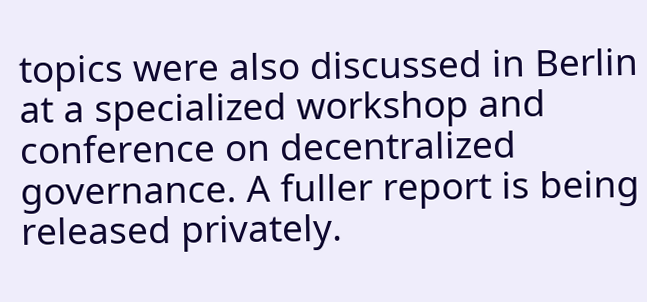topics were also discussed in Berlin at a specialized workshop and conference on decentralized governance. A fuller report is being released privately.